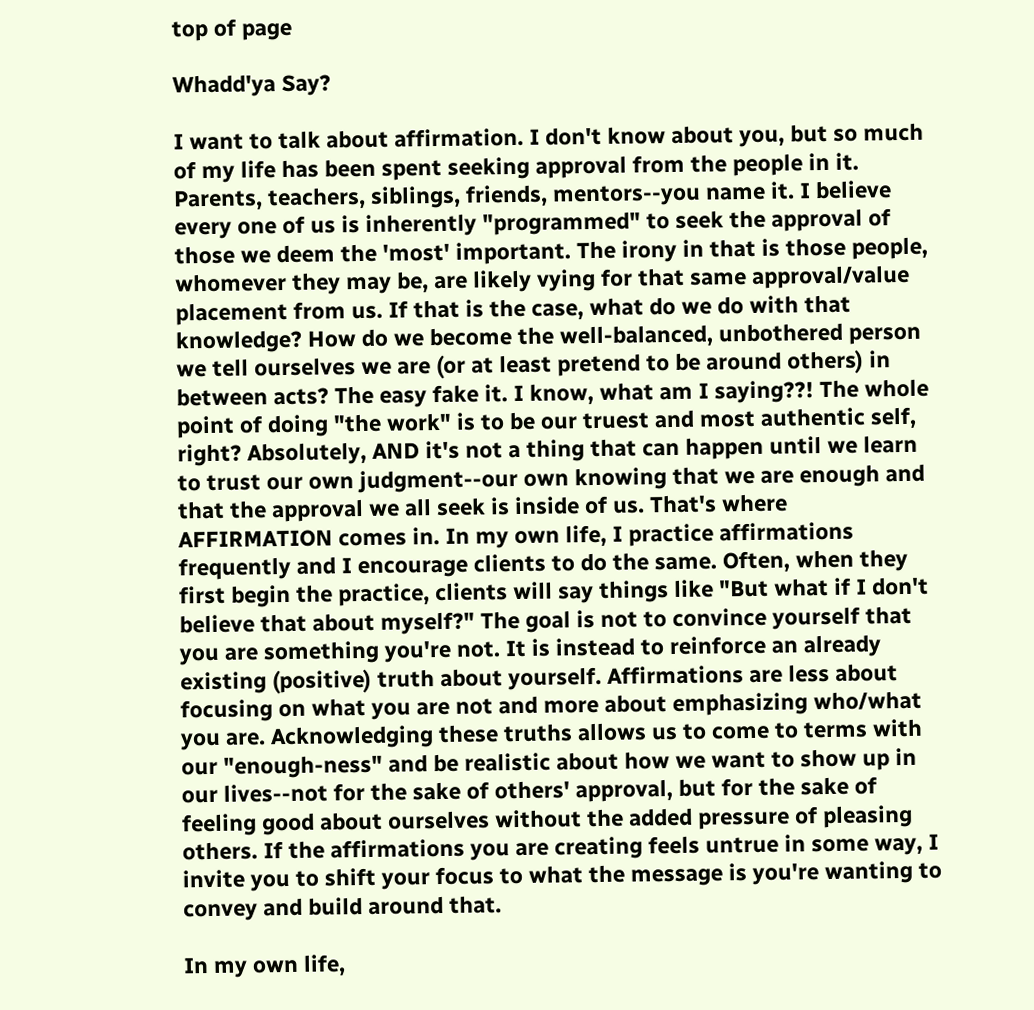top of page

Whadd'ya Say?

I want to talk about affirmation. I don't know about you, but so much of my life has been spent seeking approval from the people in it. Parents, teachers, siblings, friends, mentors--you name it. I believe every one of us is inherently "programmed" to seek the approval of those we deem the 'most' important. The irony in that is those people, whomever they may be, are likely vying for that same approval/value placement from us. If that is the case, what do we do with that knowledge? How do we become the well-balanced, unbothered person we tell ourselves we are (or at least pretend to be around others) in between acts? The easy fake it. I know, what am I saying??! The whole point of doing "the work" is to be our truest and most authentic self, right? Absolutely, AND it's not a thing that can happen until we learn to trust our own judgment--our own knowing that we are enough and that the approval we all seek is inside of us. That's where AFFIRMATION comes in. In my own life, I practice affirmations frequently and I encourage clients to do the same. Often, when they first begin the practice, clients will say things like "But what if I don't believe that about myself?" The goal is not to convince yourself that you are something you're not. It is instead to reinforce an already existing (positive) truth about yourself. Affirmations are less about focusing on what you are not and more about emphasizing who/what you are. Acknowledging these truths allows us to come to terms with our "enough-ness" and be realistic about how we want to show up in our lives--not for the sake of others' approval, but for the sake of feeling good about ourselves without the added pressure of pleasing others. If the affirmations you are creating feels untrue in some way, I invite you to shift your focus to what the message is you're wanting to convey and build around that.

In my own life,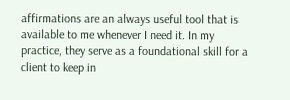affirmations are an always useful tool that is available to me whenever I need it. In my practice, they serve as a foundational skill for a client to keep in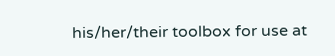his/her/their toolbox for use at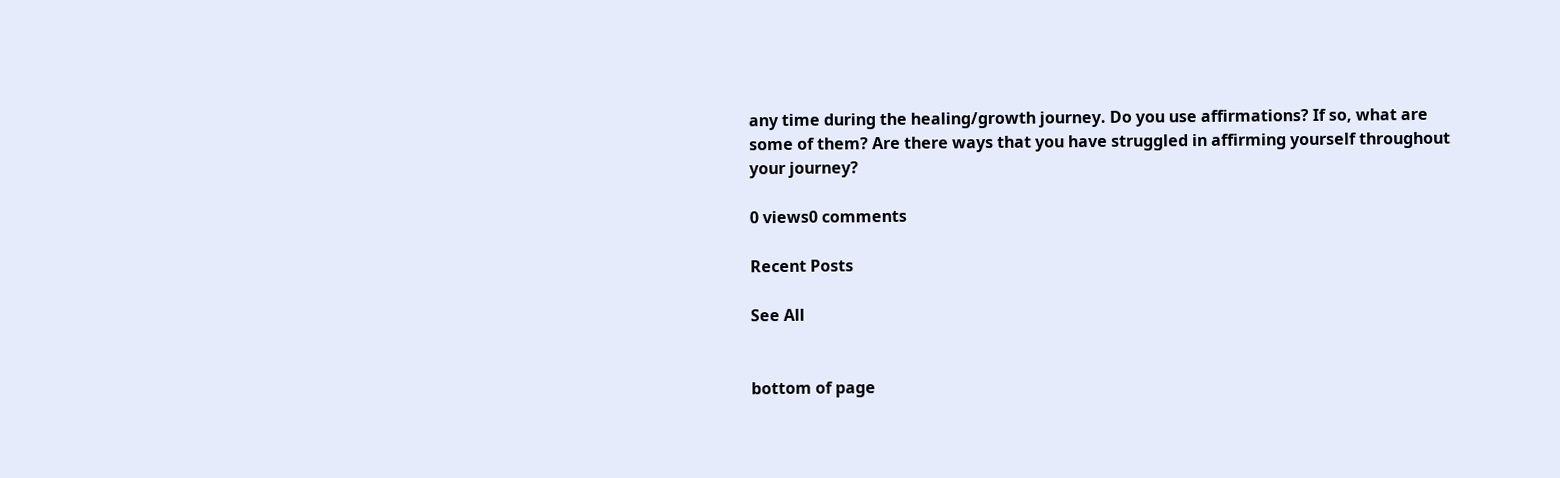any time during the healing/growth journey. Do you use affirmations? If so, what are some of them? Are there ways that you have struggled in affirming yourself throughout your journey?

0 views0 comments

Recent Posts

See All


bottom of page